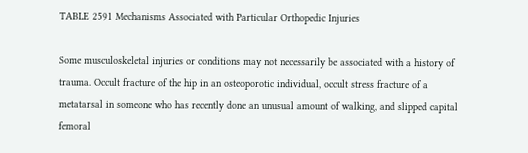TABLE 2591 Mechanisms Associated with Particular Orthopedic Injuries

Some musculoskeletal injuries or conditions may not necessarily be associated with a history of trauma. Occult fracture of the hip in an osteoporotic individual, occult stress fracture of a metatarsal in someone who has recently done an unusual amount of walking, and slipped capital femoral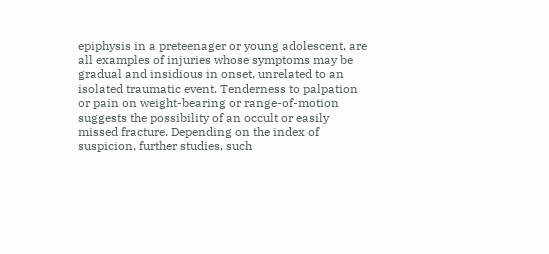epiphysis in a preteenager or young adolescent, are all examples of injuries whose symptoms may be gradual and insidious in onset, unrelated to an isolated traumatic event. Tenderness to palpation or pain on weight-bearing or range-of-motion suggests the possibility of an occult or easily missed fracture. Depending on the index of suspicion, further studies, such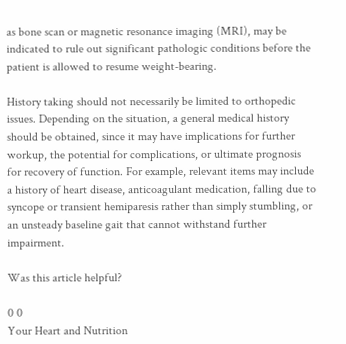as bone scan or magnetic resonance imaging (MRI), may be indicated to rule out significant pathologic conditions before the patient is allowed to resume weight-bearing.

History taking should not necessarily be limited to orthopedic issues. Depending on the situation, a general medical history should be obtained, since it may have implications for further workup, the potential for complications, or ultimate prognosis for recovery of function. For example, relevant items may include a history of heart disease, anticoagulant medication, falling due to syncope or transient hemiparesis rather than simply stumbling, or an unsteady baseline gait that cannot withstand further impairment.

Was this article helpful?

0 0
Your Heart and Nutrition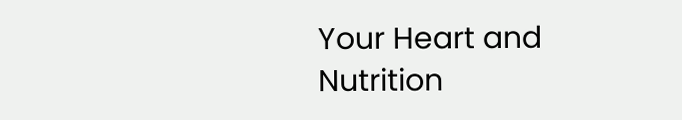Your Heart and Nutrition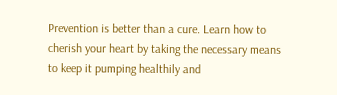Prevention is better than a cure. Learn how to cherish your heart by taking the necessary means to keep it pumping healthily and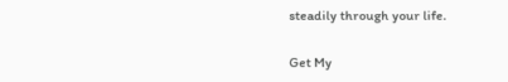steadily through your life.

Get My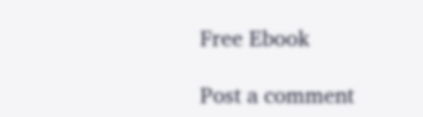Free Ebook

Post a comment